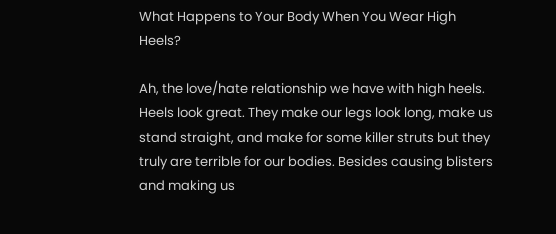What Happens to Your Body When You Wear High Heels?

Ah, the love/hate relationship we have with high heels. Heels look great. They make our legs look long, make us stand straight, and make for some killer struts but they truly are terrible for our bodies. Besides causing blisters and making us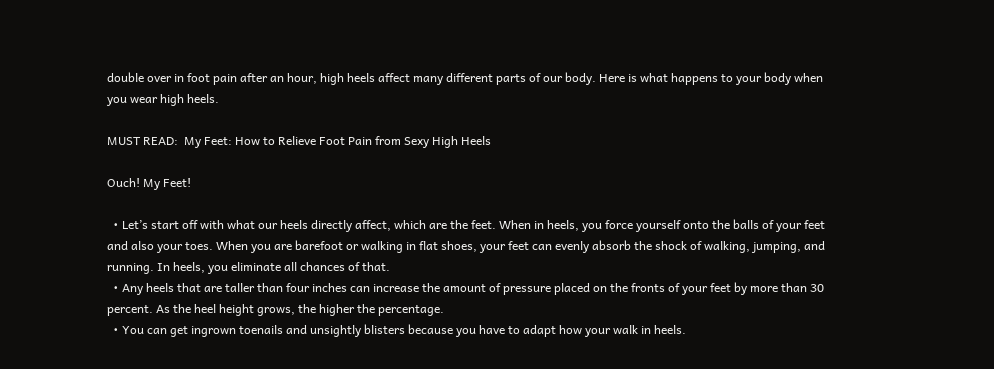double over in foot pain after an hour, high heels affect many different parts of our body. Here is what happens to your body when you wear high heels.

MUST READ:  My Feet: How to Relieve Foot Pain from Sexy High Heels

Ouch! My Feet!

  • Let’s start off with what our heels directly affect, which are the feet. When in heels, you force yourself onto the balls of your feet and also your toes. When you are barefoot or walking in flat shoes, your feet can evenly absorb the shock of walking, jumping, and running. In heels, you eliminate all chances of that.
  • Any heels that are taller than four inches can increase the amount of pressure placed on the fronts of your feet by more than 30 percent. As the heel height grows, the higher the percentage.
  • You can get ingrown toenails and unsightly blisters because you have to adapt how your walk in heels.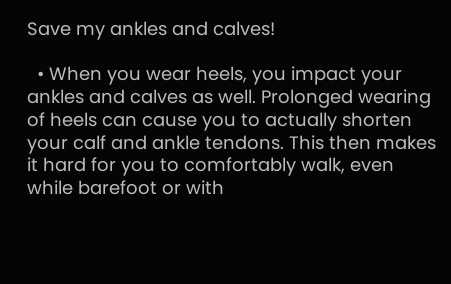Save my ankles and calves!

  • When you wear heels, you impact your ankles and calves as well. Prolonged wearing of heels can cause you to actually shorten your calf and ankle tendons. This then makes it hard for you to comfortably walk, even while barefoot or with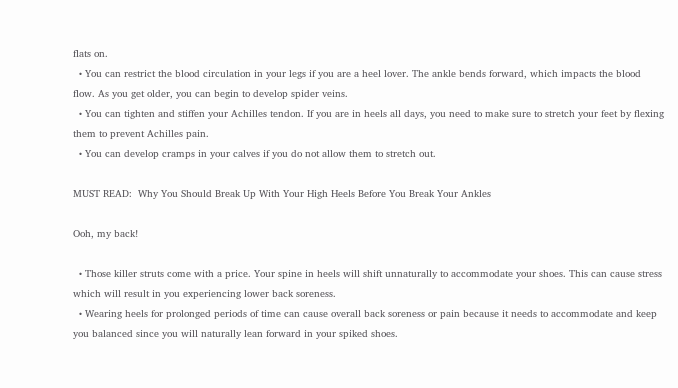flats on.
  • You can restrict the blood circulation in your legs if you are a heel lover. The ankle bends forward, which impacts the blood flow. As you get older, you can begin to develop spider veins.
  • You can tighten and stiffen your Achilles tendon. If you are in heels all days, you need to make sure to stretch your feet by flexing them to prevent Achilles pain.
  • You can develop cramps in your calves if you do not allow them to stretch out.

MUST READ:  Why You Should Break Up With Your High Heels Before You Break Your Ankles

Ooh, my back!

  • Those killer struts come with a price. Your spine in heels will shift unnaturally to accommodate your shoes. This can cause stress which will result in you experiencing lower back soreness.
  • Wearing heels for prolonged periods of time can cause overall back soreness or pain because it needs to accommodate and keep you balanced since you will naturally lean forward in your spiked shoes.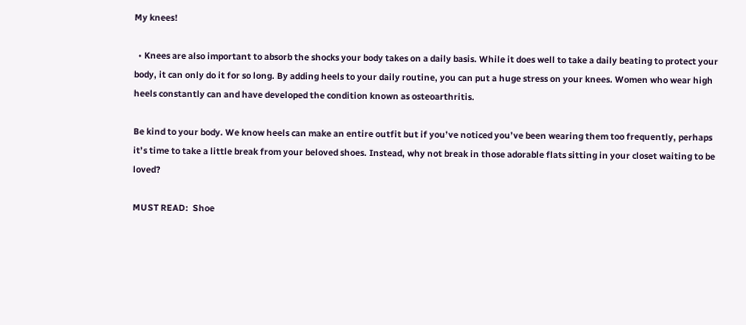My knees!

  • Knees are also important to absorb the shocks your body takes on a daily basis. While it does well to take a daily beating to protect your body, it can only do it for so long. By adding heels to your daily routine, you can put a huge stress on your knees. Women who wear high heels constantly can and have developed the condition known as osteoarthritis.

Be kind to your body. We know heels can make an entire outfit but if you’ve noticed you’ve been wearing them too frequently, perhaps it’s time to take a little break from your beloved shoes. Instead, why not break in those adorable flats sitting in your closet waiting to be loved?

MUST READ:  Shoe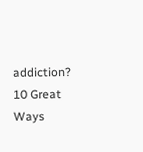addiction? 10 Great Ways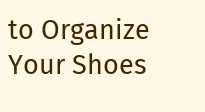to Organize Your Shoes